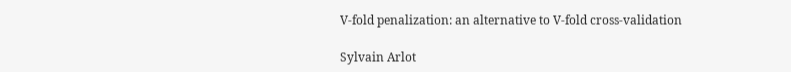V-fold penalization: an alternative to V-fold cross-validation

Sylvain Arlot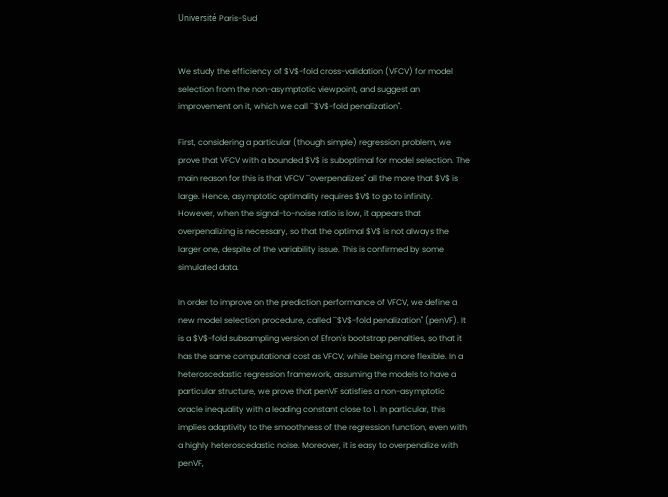Université Paris-Sud


We study the efficiency of $V$-fold cross-validation (VFCV) for model selection from the non-asymptotic viewpoint, and suggest an improvement on it, which we call ``$V$-fold penalization''.

First, considering a particular (though simple) regression problem, we prove that VFCV with a bounded $V$ is suboptimal for model selection. The main reason for this is that VFCV ``overpenalizes'' all the more that $V$ is large. Hence, asymptotic optimality requires $V$ to go to infinity. However, when the signal-to-noise ratio is low, it appears that overpenalizing is necessary, so that the optimal $V$ is not always the larger one, despite of the variability issue. This is confirmed by some simulated data.

In order to improve on the prediction performance of VFCV, we define a new model selection procedure, called ``$V$-fold penalization'' (penVF). It is a $V$-fold subsampling version of Efron's bootstrap penalties, so that it has the same computational cost as VFCV, while being more flexible. In a heteroscedastic regression framework, assuming the models to have a particular structure, we prove that penVF satisfies a non-asymptotic oracle inequality with a leading constant close to 1. In particular, this implies adaptivity to the smoothness of the regression function, even with a highly heteroscedastic noise. Moreover, it is easy to overpenalize with penVF,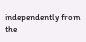independently from the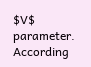$V$ parameter. According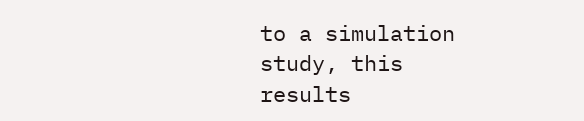to a simulation study, this results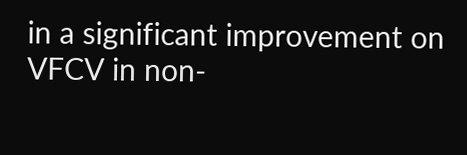in a significant improvement on VFCV in non-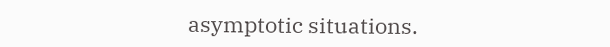asymptotic situations.